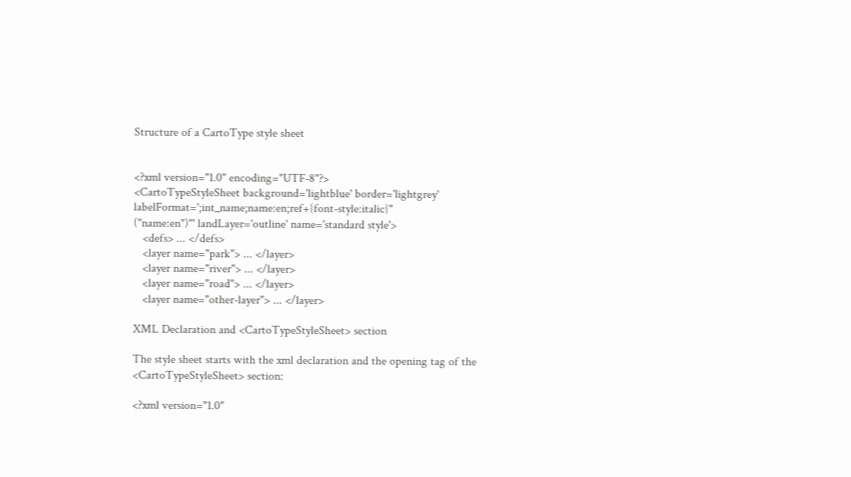Structure of a CartoType style sheet


<?xml version="1.0" encoding="UTF-8"?>
<CartoTypeStyleSheet background='lightblue' border='lightgrey' labelFormat=';int_name;name:en;ref+{font-style:italic}"
("name:en")"' landLayer='outline' name='standard style'>
   <defs> ... </defs>
   <layer name="park"> ... </layer>
   <layer name="river"> ... </layer>
   <layer name="road"> ... </layer>
   <layer name="other-layer"> ... </layer>

XML Declaration and <CartoTypeStyleSheet> section

The style sheet starts with the xml declaration and the opening tag of the <CartoTypeStyleSheet> section:

<?xml version="1.0"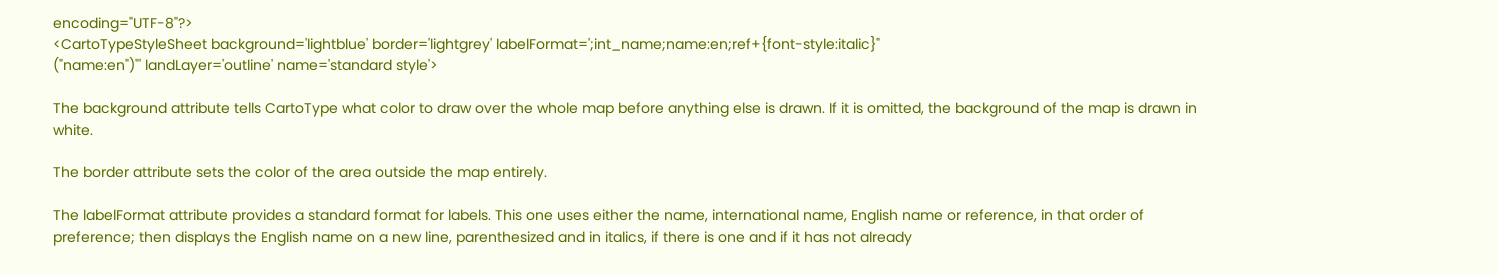encoding="UTF-8"?>
<CartoTypeStyleSheet background='lightblue' border='lightgrey' labelFormat=';int_name;name:en;ref+{font-style:italic}"
("name:en")"' landLayer='outline' name='standard style'>

The background attribute tells CartoType what color to draw over the whole map before anything else is drawn. If it is omitted, the background of the map is drawn in white.

The border attribute sets the color of the area outside the map entirely.

The labelFormat attribute provides a standard format for labels. This one uses either the name, international name, English name or reference, in that order of preference; then displays the English name on a new line, parenthesized and in italics, if there is one and if it has not already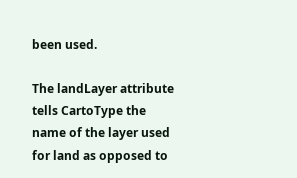been used.

The landLayer attribute tells CartoType the name of the layer used for land as opposed to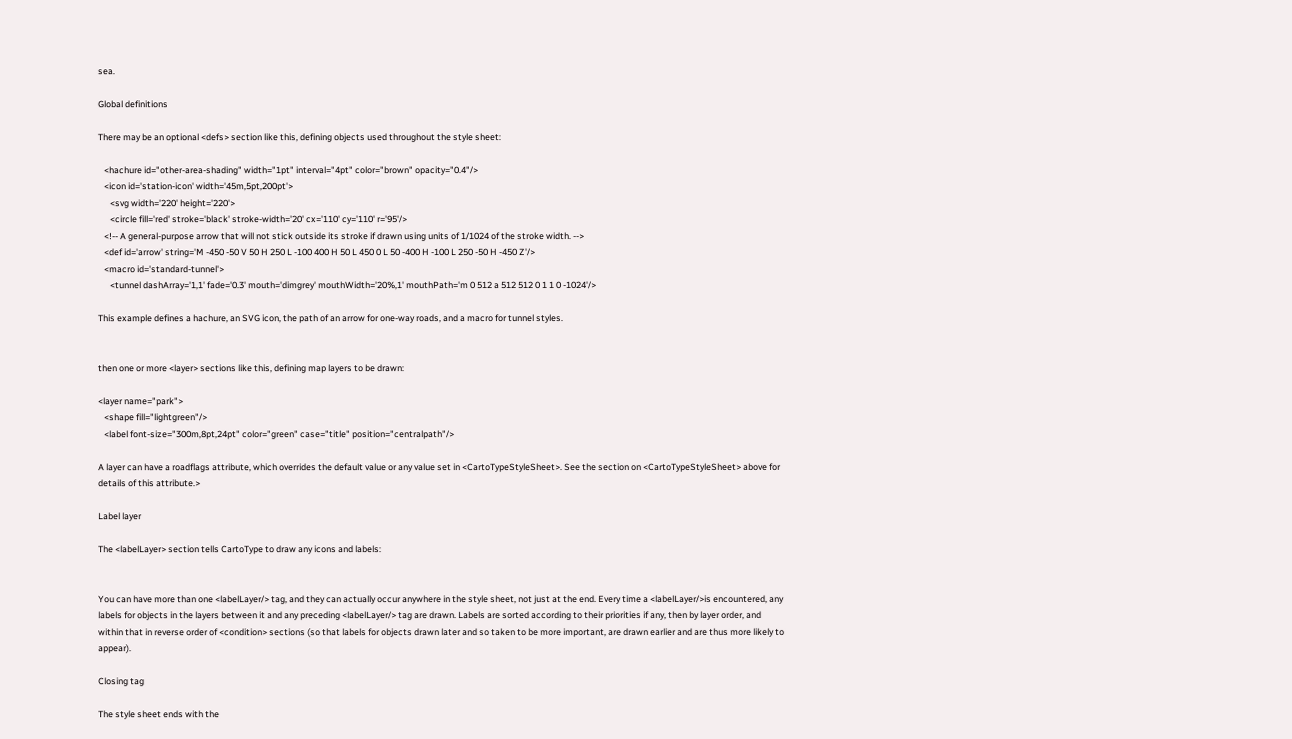sea.

Global definitions

There may be an optional <defs> section like this, defining objects used throughout the style sheet:

   <hachure id="other-area-shading" width="1pt" interval="4pt" color="brown" opacity="0.4"/>
   <icon id='station-icon' width='45m,5pt,200pt'>
      <svg width='220' height='220'>
      <circle fill='red' stroke='black' stroke-width='20' cx='110' cy='110' r='95'/>
   <!-- A general-purpose arrow that will not stick outside its stroke if drawn using units of 1/1024 of the stroke width. -->
   <def id='arrow' string='M -450 -50 V 50 H 250 L -100 400 H 50 L 450 0 L 50 -400 H -100 L 250 -50 H -450 Z'/>
   <macro id='standard-tunnel'>
      <tunnel dashArray='1,1' fade='0.3' mouth='dimgrey' mouthWidth='20%,1' mouthPath='m 0 512 a 512 512 0 1 1 0 -1024'/>

This example defines a hachure, an SVG icon, the path of an arrow for one-way roads, and a macro for tunnel styles.


then one or more <layer> sections like this, defining map layers to be drawn:

<layer name="park">
   <shape fill="lightgreen"/>
   <label font-size="300m,8pt,24pt" color="green" case="title" position="centralpath"/>

A layer can have a roadflags attribute, which overrides the default value or any value set in <CartoTypeStyleSheet>. See the section on <CartoTypeStyleSheet> above for details of this attribute.>

Label layer

The <labelLayer> section tells CartoType to draw any icons and labels:


You can have more than one <labelLayer/> tag, and they can actually occur anywhere in the style sheet, not just at the end. Every time a <labelLayer/>is encountered, any labels for objects in the layers between it and any preceding <labelLayer/> tag are drawn. Labels are sorted according to their priorities if any, then by layer order, and within that in reverse order of <condition> sections (so that labels for objects drawn later and so taken to be more important, are drawn earlier and are thus more likely to appear).

Closing tag

The style sheet ends with the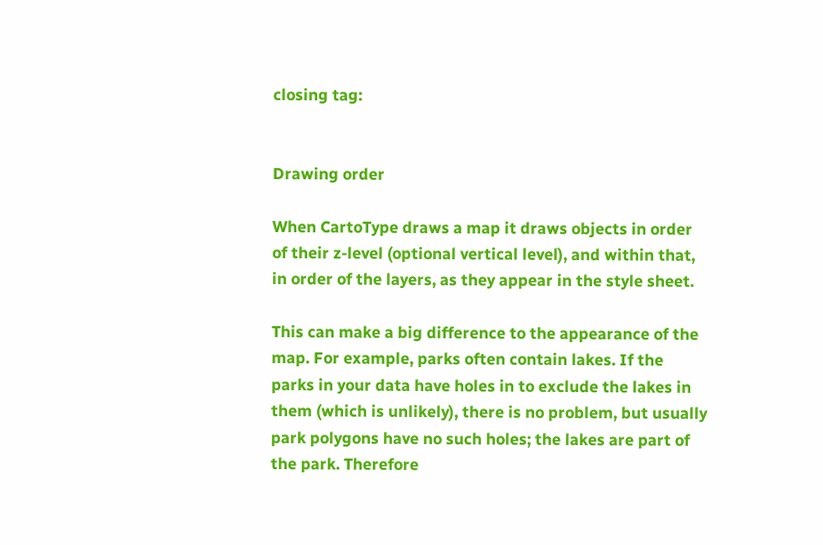closing tag:


Drawing order

When CartoType draws a map it draws objects in order of their z-level (optional vertical level), and within that, in order of the layers, as they appear in the style sheet.

This can make a big difference to the appearance of the map. For example, parks often contain lakes. If the parks in your data have holes in to exclude the lakes in them (which is unlikely), there is no problem, but usually park polygons have no such holes; the lakes are part of the park. Therefore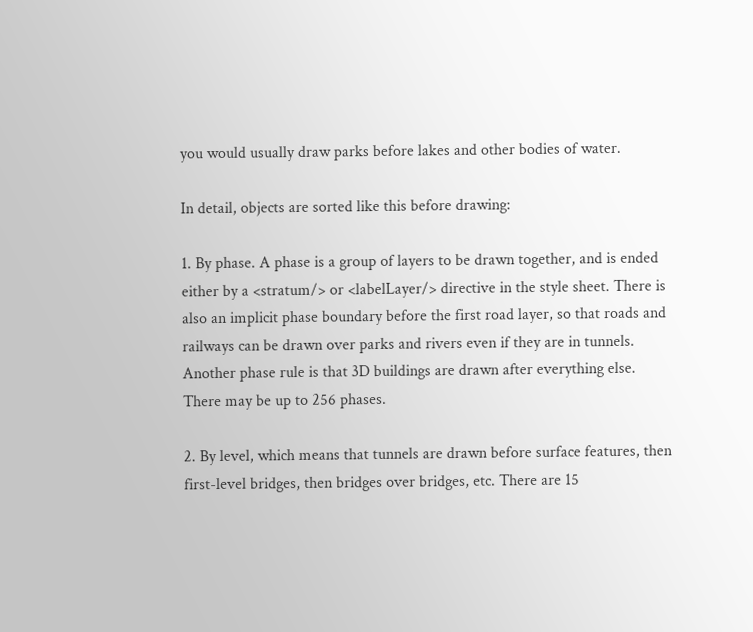you would usually draw parks before lakes and other bodies of water.

In detail, objects are sorted like this before drawing:

1. By phase. A phase is a group of layers to be drawn together, and is ended either by a <stratum/> or <labelLayer/> directive in the style sheet. There is also an implicit phase boundary before the first road layer, so that roads and railways can be drawn over parks and rivers even if they are in tunnels. Another phase rule is that 3D buildings are drawn after everything else. There may be up to 256 phases.

2. By level, which means that tunnels are drawn before surface features, then first-level bridges, then bridges over bridges, etc. There are 15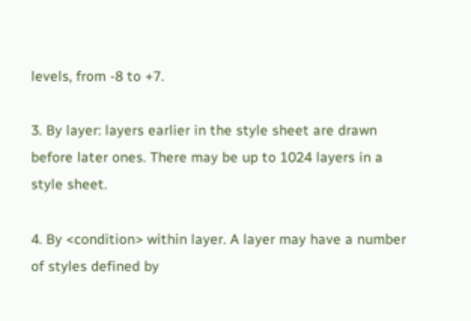levels, from -8 to +7.

3. By layer: layers earlier in the style sheet are drawn before later ones. There may be up to 1024 layers in a style sheet.

4. By <condition> within layer. A layer may have a number of styles defined by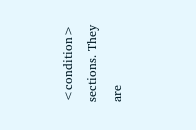<condition> sections. They are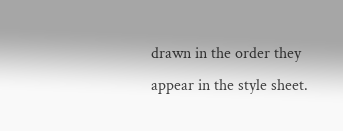drawn in the order they appear in the style sheet.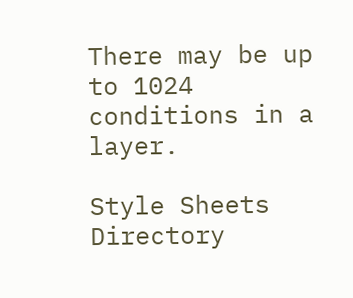There may be up to 1024 conditions in a layer.

Style Sheets Directory